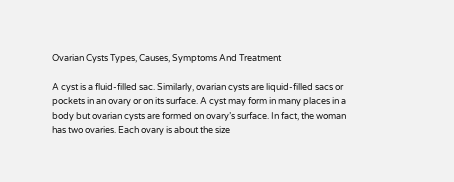Ovarian Cysts Types, Causes, Symptoms And Treatment

A cyst is a fluid-filled sac. Similarly, ovarian cysts are liquid-filled sacs or pockets in an ovary or on its surface. A cyst may form in many places in a body but ovarian cysts are formed on ovary’s surface. In fact, the woman has two ovaries. Each ovary is about the size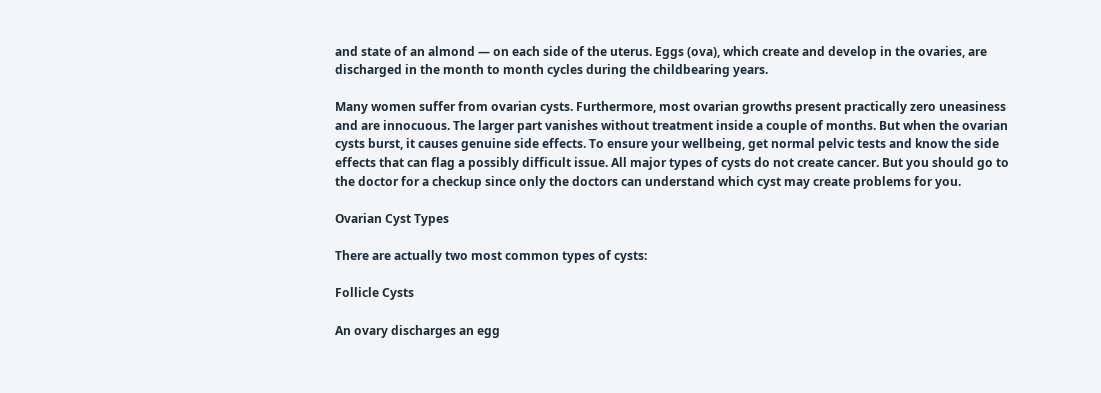and state of an almond — on each side of the uterus. Eggs (ova), which create and develop in the ovaries, are discharged in the month to month cycles during the childbearing years.

Many women suffer from ovarian cysts. Furthermore, most ovarian growths present practically zero uneasiness and are innocuous. The larger part vanishes without treatment inside a couple of months. But when the ovarian cysts burst, it causes genuine side effects. To ensure your wellbeing, get normal pelvic tests and know the side effects that can flag a possibly difficult issue. All major types of cysts do not create cancer. But you should go to the doctor for a checkup since only the doctors can understand which cyst may create problems for you.

Ovarian Cyst Types

There are actually two most common types of cysts:

Follicle Cysts

An ovary discharges an egg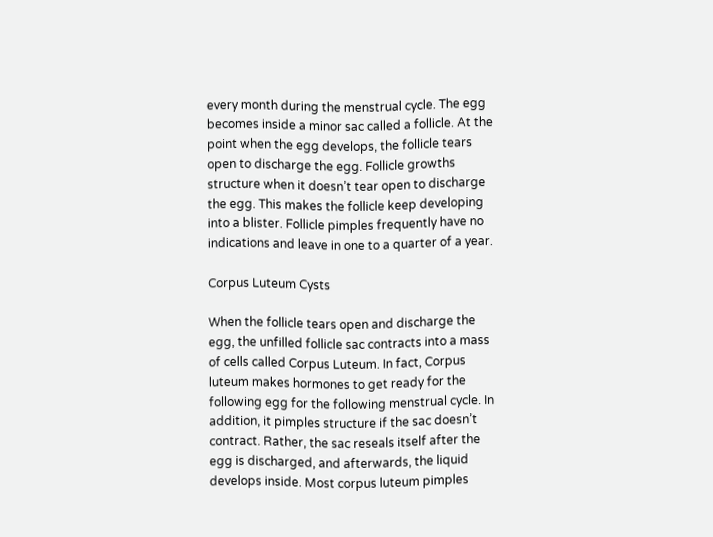every month during the menstrual cycle. The egg becomes inside a minor sac called a follicle. At the point when the egg develops, the follicle tears open to discharge the egg. Follicle growths structure when it doesn’t tear open to discharge the egg. This makes the follicle keep developing into a blister. Follicle pimples frequently have no indications and leave in one to a quarter of a year.

Corpus Luteum Cysts

When the follicle tears open and discharge the egg, the unfilled follicle sac contracts into a mass of cells called Corpus Luteum. In fact, Corpus luteum makes hormones to get ready for the following egg for the following menstrual cycle. In addition, it pimples structure if the sac doesn’t contract. Rather, the sac reseals itself after the egg is discharged, and afterwards, the liquid develops inside. Most corpus luteum pimples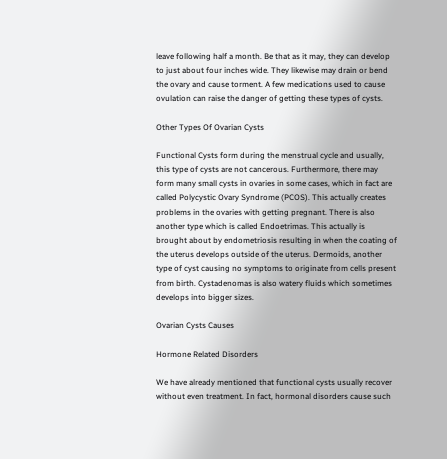leave following half a month. Be that as it may, they can develop to just about four inches wide. They likewise may drain or bend the ovary and cause torment. A few medications used to cause ovulation can raise the danger of getting these types of cysts.

Other Types Of Ovarian Cysts

Functional Cysts form during the menstrual cycle and usually, this type of cysts are not cancerous. Furthermore, there may form many small cysts in ovaries in some cases, which in fact are called Polycystic Ovary Syndrome (PCOS). This actually creates problems in the ovaries with getting pregnant. There is also another type which is called Endoetrimas. This actually is brought about by endometriosis resulting in when the coating of the uterus develops outside of the uterus. Dermoids, another type of cyst causing no symptoms to originate from cells present from birth. Cystadenomas is also watery fluids which sometimes develops into bigger sizes.

Ovarian Cysts Causes

Hormone Related Disorders

We have already mentioned that functional cysts usually recover without even treatment. In fact, hormonal disorders cause such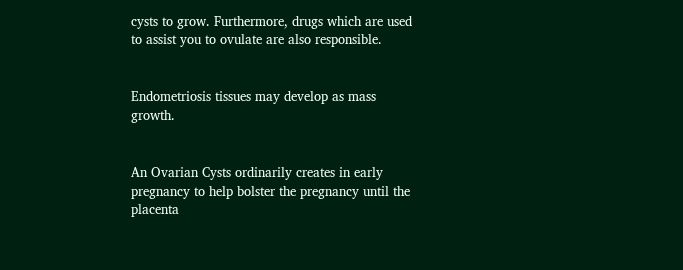cysts to grow. Furthermore, drugs which are used to assist you to ovulate are also responsible.


Endometriosis tissues may develop as mass growth.


An Ovarian Cysts ordinarily creates in early pregnancy to help bolster the pregnancy until the placenta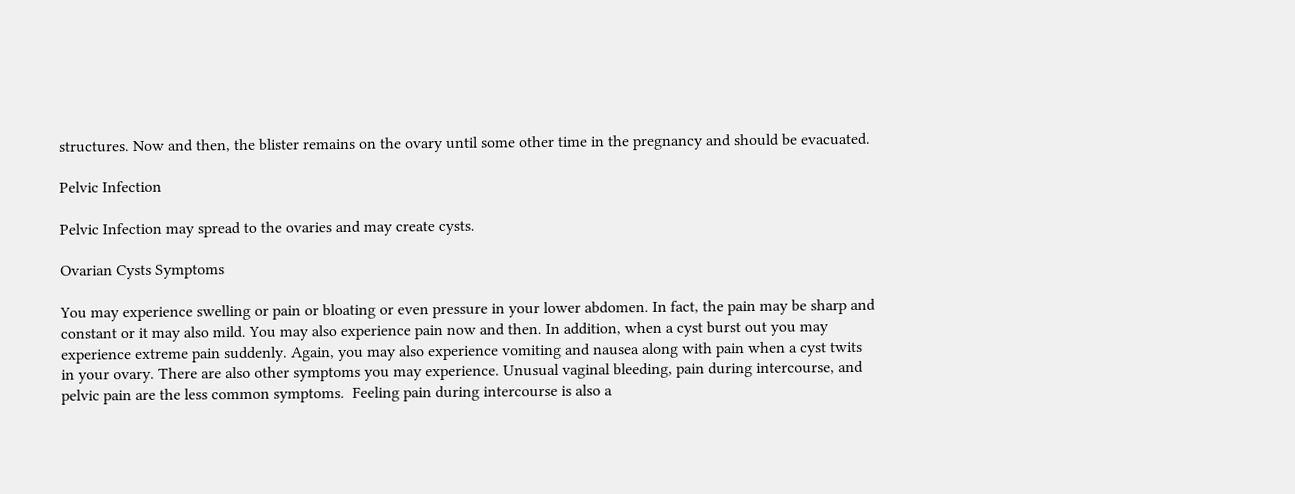structures. Now and then, the blister remains on the ovary until some other time in the pregnancy and should be evacuated.

Pelvic Infection

Pelvic Infection may spread to the ovaries and may create cysts.

Ovarian Cysts Symptoms

You may experience swelling or pain or bloating or even pressure in your lower abdomen. In fact, the pain may be sharp and constant or it may also mild. You may also experience pain now and then. In addition, when a cyst burst out you may experience extreme pain suddenly. Again, you may also experience vomiting and nausea along with pain when a cyst twits in your ovary. There are also other symptoms you may experience. Unusual vaginal bleeding, pain during intercourse, and pelvic pain are the less common symptoms.  Feeling pain during intercourse is also a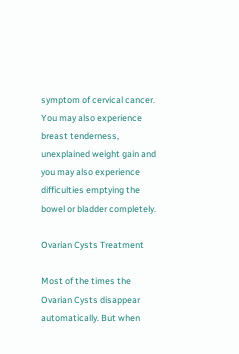symptom of cervical cancer. You may also experience breast tenderness, unexplained weight gain and you may also experience difficulties emptying the bowel or bladder completely.

Ovarian Cysts Treatment

Most of the times the Ovarian Cysts disappear automatically. But when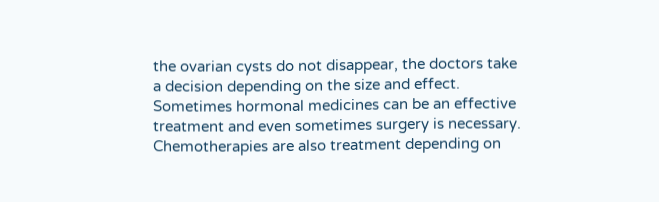the ovarian cysts do not disappear, the doctors take a decision depending on the size and effect. Sometimes hormonal medicines can be an effective treatment and even sometimes surgery is necessary. Chemotherapies are also treatment depending on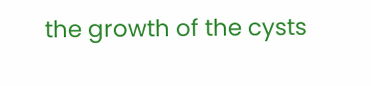the growth of the cysts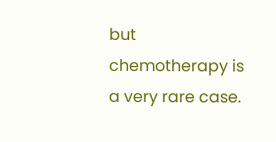but chemotherapy is a very rare case.